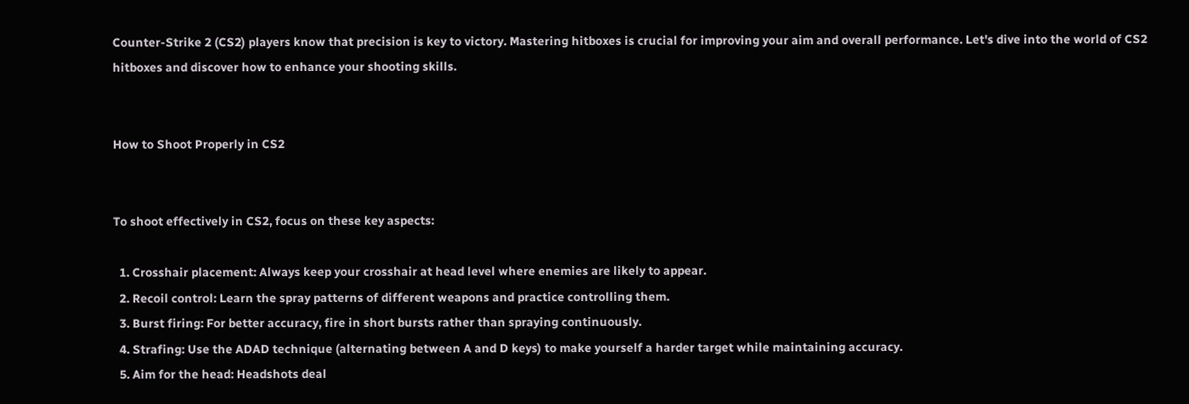Counter-Strike 2 (CS2) players know that precision is key to victory. Mastering hitboxes is crucial for improving your aim and overall performance. Let's dive into the world of CS2 hitboxes and discover how to enhance your shooting skills.


How to Shoot Properly in CS2


To shoot effectively in CS2, focus on these key aspects:

  1. Crosshair placement: Always keep your crosshair at head level where enemies are likely to appear.
  2. Recoil control: Learn the spray patterns of different weapons and practice controlling them.
  3. Burst firing: For better accuracy, fire in short bursts rather than spraying continuously.
  4. Strafing: Use the ADAD technique (alternating between A and D keys) to make yourself a harder target while maintaining accuracy.
  5. Aim for the head: Headshots deal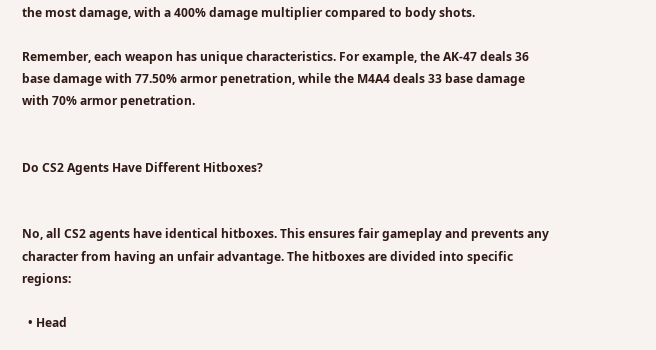the most damage, with a 400% damage multiplier compared to body shots.

Remember, each weapon has unique characteristics. For example, the AK-47 deals 36 base damage with 77.50% armor penetration, while the M4A4 deals 33 base damage with 70% armor penetration.


Do CS2 Agents Have Different Hitboxes?


No, all CS2 agents have identical hitboxes. This ensures fair gameplay and prevents any character from having an unfair advantage. The hitboxes are divided into specific regions:

  • Head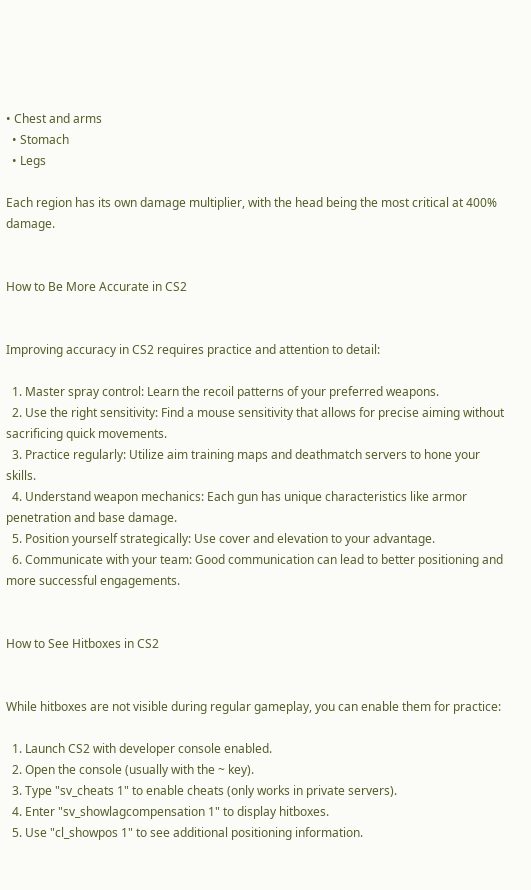• Chest and arms
  • Stomach
  • Legs

Each region has its own damage multiplier, with the head being the most critical at 400% damage.


How to Be More Accurate in CS2


Improving accuracy in CS2 requires practice and attention to detail:

  1. Master spray control: Learn the recoil patterns of your preferred weapons.
  2. Use the right sensitivity: Find a mouse sensitivity that allows for precise aiming without sacrificing quick movements.
  3. Practice regularly: Utilize aim training maps and deathmatch servers to hone your skills.
  4. Understand weapon mechanics: Each gun has unique characteristics like armor penetration and base damage.
  5. Position yourself strategically: Use cover and elevation to your advantage.
  6. Communicate with your team: Good communication can lead to better positioning and more successful engagements.


How to See Hitboxes in CS2


While hitboxes are not visible during regular gameplay, you can enable them for practice:

  1. Launch CS2 with developer console enabled.
  2. Open the console (usually with the ~ key).
  3. Type "sv_cheats 1" to enable cheats (only works in private servers).
  4. Enter "sv_showlagcompensation 1" to display hitboxes.
  5. Use "cl_showpos 1" to see additional positioning information.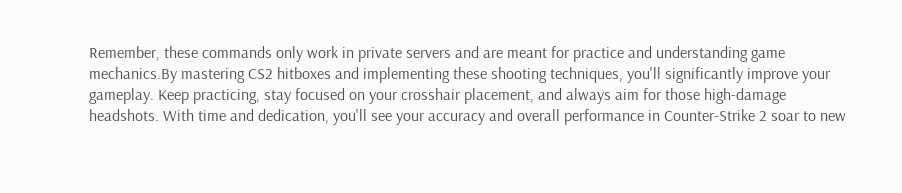Remember, these commands only work in private servers and are meant for practice and understanding game mechanics.By mastering CS2 hitboxes and implementing these shooting techniques, you'll significantly improve your gameplay. Keep practicing, stay focused on your crosshair placement, and always aim for those high-damage headshots. With time and dedication, you'll see your accuracy and overall performance in Counter-Strike 2 soar to new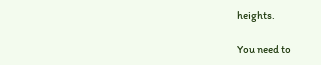heights.

You need to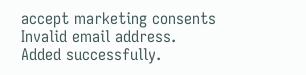accept marketing consents
Invalid email address.
Added successfully.